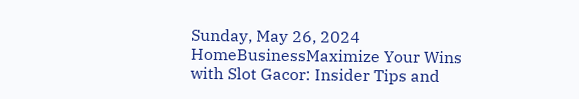Sunday, May 26, 2024
HomeBusinessMaximize Your Wins with Slot Gacor: Insider Tips and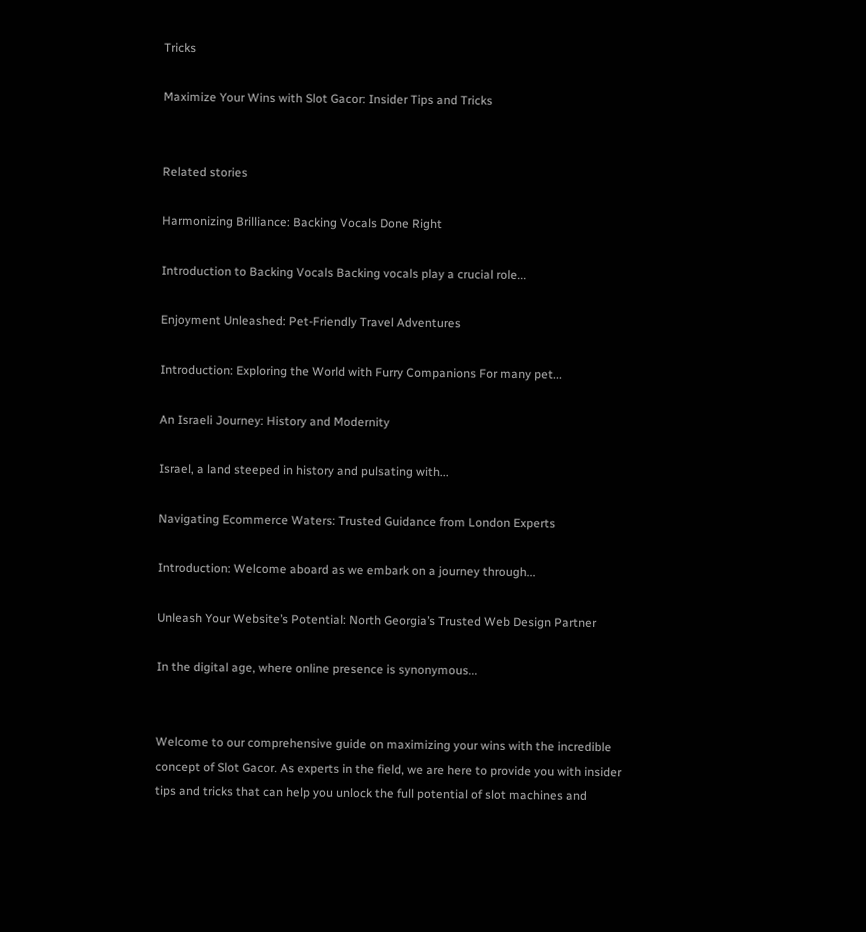Tricks

Maximize Your Wins with Slot Gacor: Insider Tips and Tricks


Related stories

Harmonizing Brilliance: Backing Vocals Done Right

Introduction to Backing Vocals Backing vocals play a crucial role...

Enjoyment Unleashed: Pet-Friendly Travel Adventures

Introduction: Exploring the World with Furry Companions For many pet...

An Israeli Journey: History and Modernity

Israel, a land steeped in history and pulsating with...

Navigating Ecommerce Waters: Trusted Guidance from London Experts

Introduction: Welcome aboard as we embark on a journey through...

Unleash Your Website’s Potential: North Georgia’s Trusted Web Design Partner

In the digital age, where online presence is synonymous...


Welcome to our comprehensive guide on maximizing your wins with the incredible concept of Slot Gacor. As experts in the field, we are here to provide you with insider tips and tricks that can help you unlock the full potential of slot machines and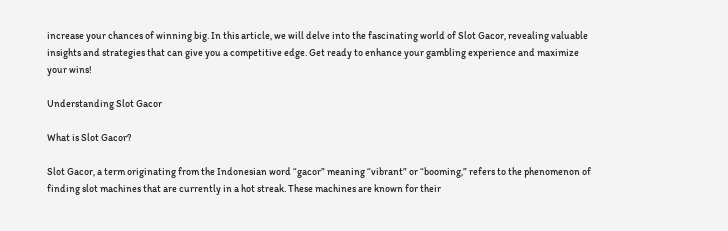increase your chances of winning big. In this article, we will delve into the fascinating world of Slot Gacor, revealing valuable insights and strategies that can give you a competitive edge. Get ready to enhance your gambling experience and maximize your wins!

Understanding Slot Gacor

What is Slot Gacor?

Slot Gacor, a term originating from the Indonesian word “gacor” meaning “vibrant” or “booming,” refers to the phenomenon of finding slot machines that are currently in a hot streak. These machines are known for their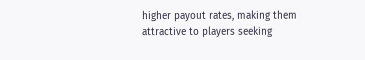higher payout rates, making them attractive to players seeking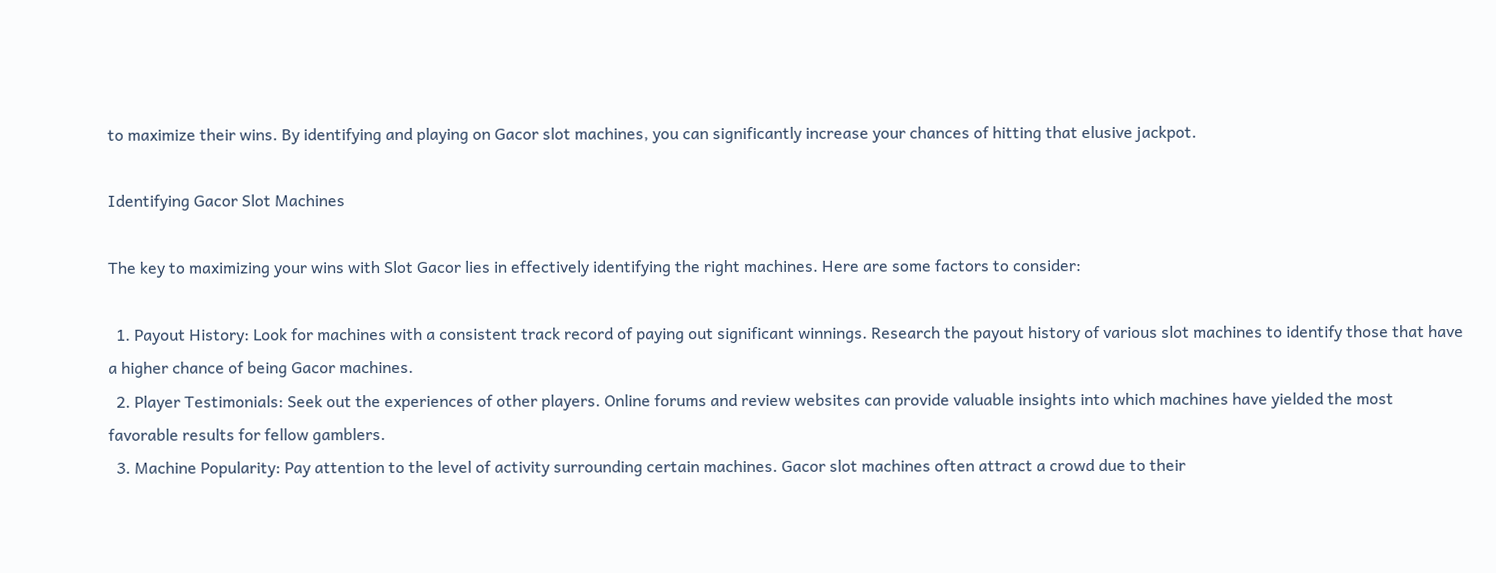to maximize their wins. By identifying and playing on Gacor slot machines, you can significantly increase your chances of hitting that elusive jackpot.

Identifying Gacor Slot Machines

The key to maximizing your wins with Slot Gacor lies in effectively identifying the right machines. Here are some factors to consider:

  1. Payout History: Look for machines with a consistent track record of paying out significant winnings. Research the payout history of various slot machines to identify those that have a higher chance of being Gacor machines.
  2. Player Testimonials: Seek out the experiences of other players. Online forums and review websites can provide valuable insights into which machines have yielded the most favorable results for fellow gamblers.
  3. Machine Popularity: Pay attention to the level of activity surrounding certain machines. Gacor slot machines often attract a crowd due to their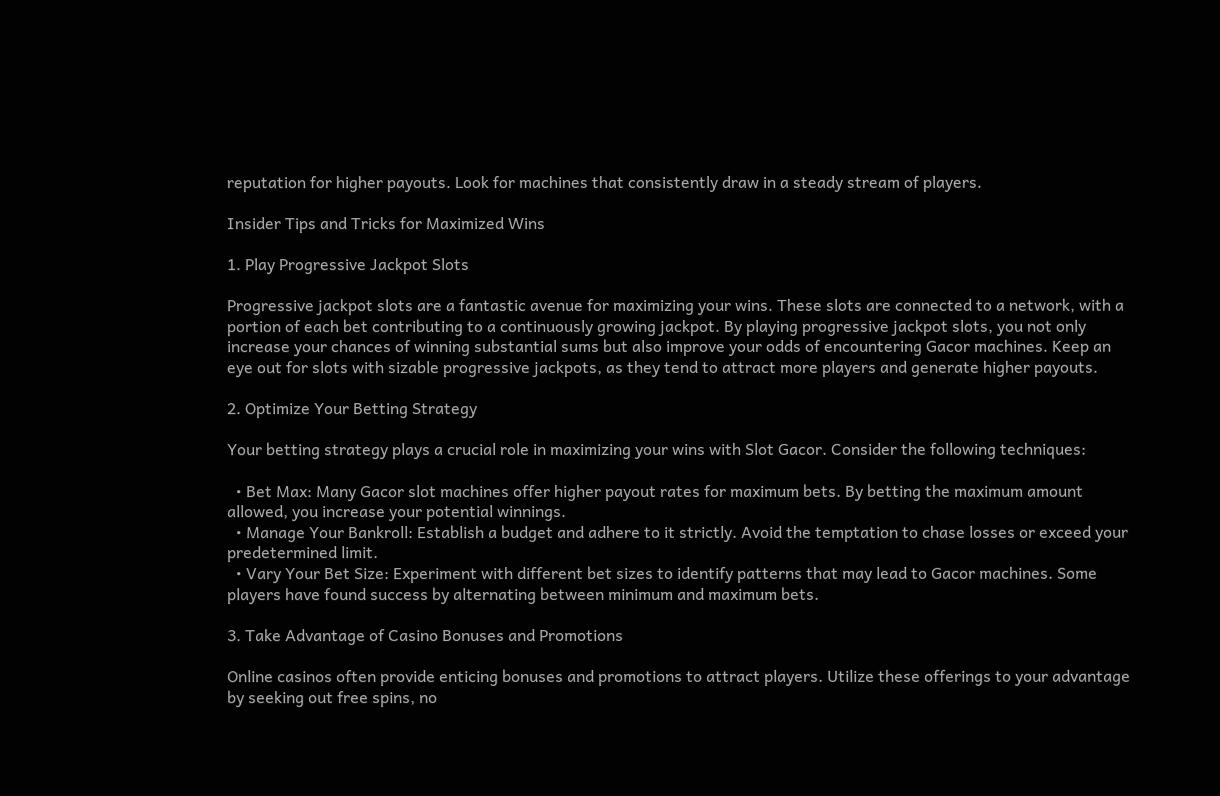reputation for higher payouts. Look for machines that consistently draw in a steady stream of players.

Insider Tips and Tricks for Maximized Wins

1. Play Progressive Jackpot Slots

Progressive jackpot slots are a fantastic avenue for maximizing your wins. These slots are connected to a network, with a portion of each bet contributing to a continuously growing jackpot. By playing progressive jackpot slots, you not only increase your chances of winning substantial sums but also improve your odds of encountering Gacor machines. Keep an eye out for slots with sizable progressive jackpots, as they tend to attract more players and generate higher payouts.

2. Optimize Your Betting Strategy

Your betting strategy plays a crucial role in maximizing your wins with Slot Gacor. Consider the following techniques:

  • Bet Max: Many Gacor slot machines offer higher payout rates for maximum bets. By betting the maximum amount allowed, you increase your potential winnings.
  • Manage Your Bankroll: Establish a budget and adhere to it strictly. Avoid the temptation to chase losses or exceed your predetermined limit.
  • Vary Your Bet Size: Experiment with different bet sizes to identify patterns that may lead to Gacor machines. Some players have found success by alternating between minimum and maximum bets.

3. Take Advantage of Casino Bonuses and Promotions

Online casinos often provide enticing bonuses and promotions to attract players. Utilize these offerings to your advantage by seeking out free spins, no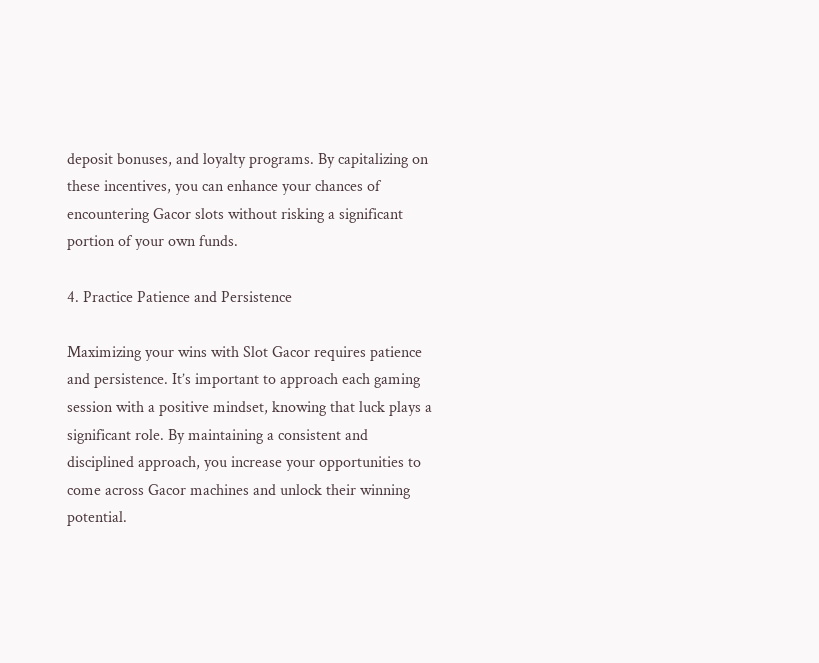deposit bonuses, and loyalty programs. By capitalizing on these incentives, you can enhance your chances of encountering Gacor slots without risking a significant portion of your own funds.

4. Practice Patience and Persistence

Maximizing your wins with Slot Gacor requires patience and persistence. It’s important to approach each gaming session with a positive mindset, knowing that luck plays a significant role. By maintaining a consistent and disciplined approach, you increase your opportunities to come across Gacor machines and unlock their winning potential.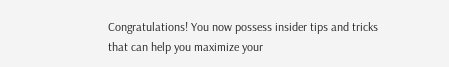Congratulations! You now possess insider tips and tricks that can help you maximize your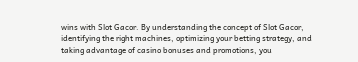wins with Slot Gacor. By understanding the concept of Slot Gacor, identifying the right machines, optimizing your betting strategy, and taking advantage of casino bonuses and promotions, you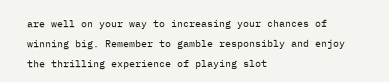are well on your way to increasing your chances of winning big. Remember to gamble responsibly and enjoy the thrilling experience of playing slot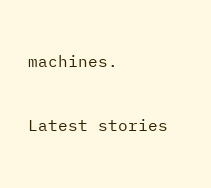machines.

Latest stories